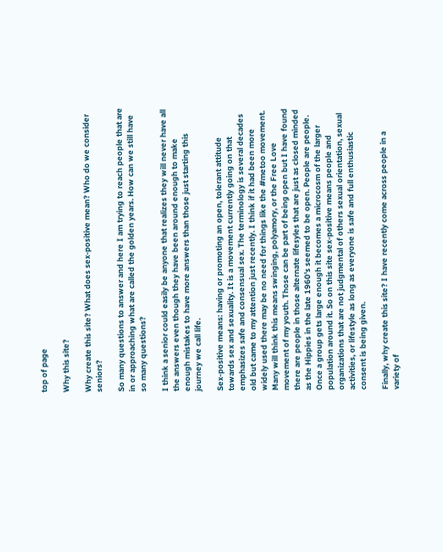top of page

Why this site?

Why create this site? What does sex-positive mean? Who do we consider seniors?

So many questions to answer and here I am trying to reach people that are in or approaching what are called the golden years. How can we still have so many questions?

I think a senior could easily be anyone that realizes they will never have all the answers even though they have been around enough to make enough mistakes to have more answers than those just starting this journey we call life.

Sex-positive means: having or promoting an open, tolerant attitude towards sex and sexuality. It is a movement currently going on that emphasizes safe and consensual sex. The terminology is several decades old but came to my attention just recently. I think if it had been more widely used there may be no need for things like the #metoo movement. Many will think this means swinging, polyamory, or the Free Love movement of my youth. Those can be part of being open but I have found there are people in those alternate lifesyles that are just as closed minded as the Hippies in the late 1960's seemed to be open. People are people. Once a group gets large enough it becomes a microcosm of the larger population around it. So on this site sex-positive means people and organizations that are not judgmental of others sexual orientation, sexual activities, or lifestyle as long as everyone is safe and full enthusiastic consent is being given.

Finally, why create this site? I have recently come across people in a variety of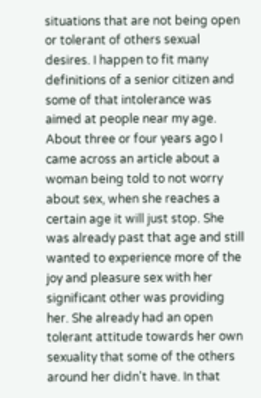situations that are not being open or tolerant of others sexual desires. I happen to fit many definitions of a senior citizen and some of that intolerance was aimed at people near my age. About three or four years ago I came across an article about a woman being told to not worry about sex, when she reaches a certain age it will just stop. She was already past that age and still wanted to experience more of the joy and pleasure sex with her significant other was providing her. She already had an open tolerant attitude towards her own sexuality that some of the others around her didn't have. In that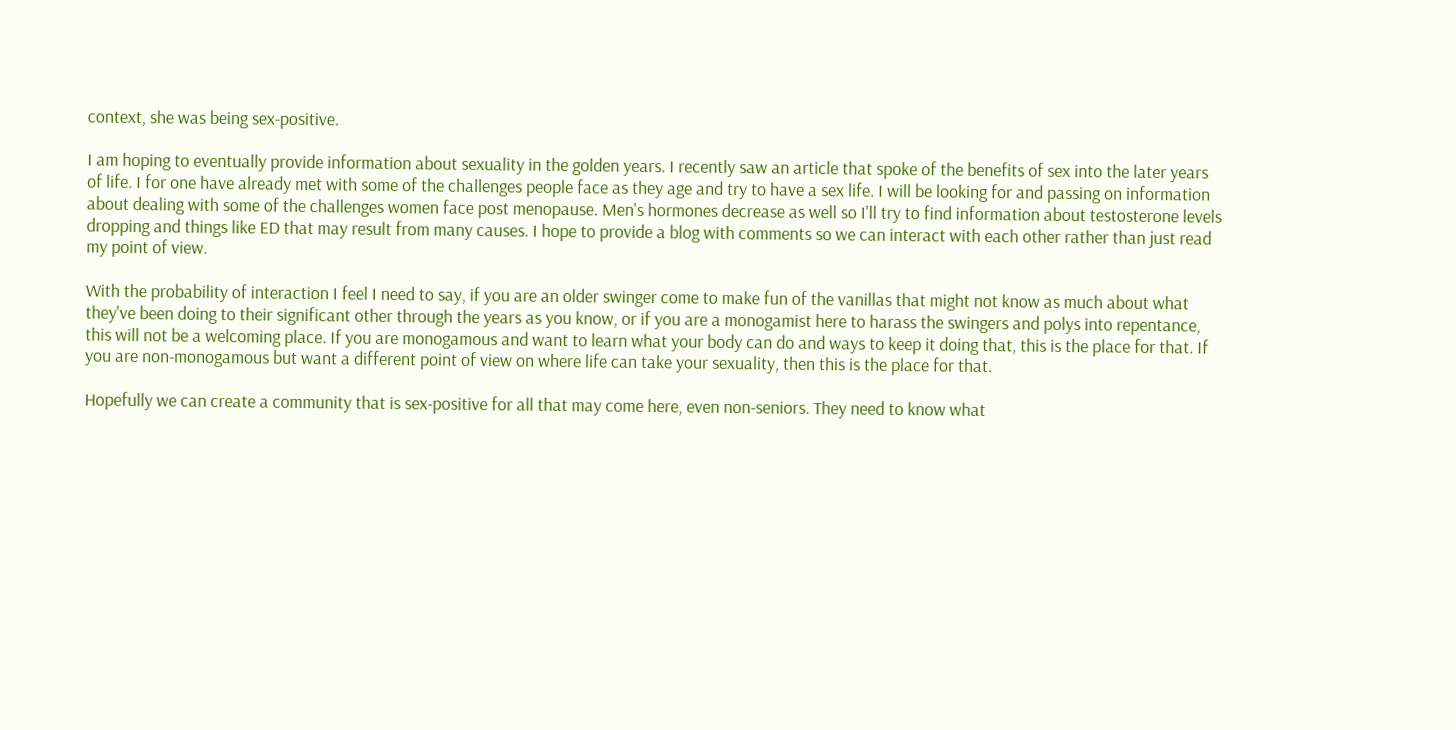context, she was being sex-positive.

I am hoping to eventually provide information about sexuality in the golden years. I recently saw an article that spoke of the benefits of sex into the later years of life. I for one have already met with some of the challenges people face as they age and try to have a sex life. I will be looking for and passing on information about dealing with some of the challenges women face post menopause. Men's hormones decrease as well so I'll try to find information about testosterone levels dropping and things like ED that may result from many causes. I hope to provide a blog with comments so we can interact with each other rather than just read my point of view.

With the probability of interaction I feel I need to say, if you are an older swinger come to make fun of the vanillas that might not know as much about what they've been doing to their significant other through the years as you know, or if you are a monogamist here to harass the swingers and polys into repentance, this will not be a welcoming place. If you are monogamous and want to learn what your body can do and ways to keep it doing that, this is the place for that. If you are non-monogamous but want a different point of view on where life can take your sexuality, then this is the place for that.

Hopefully we can create a community that is sex-positive for all that may come here, even non-seniors. They need to know what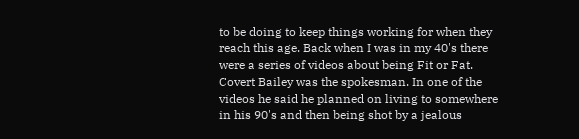to be doing to keep things working for when they reach this age. Back when I was in my 40's there were a series of videos about being Fit or Fat. Covert Bailey was the spokesman. In one of the videos he said he planned on living to somewhere in his 90's and then being shot by a jealous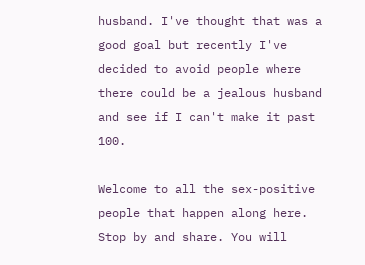husband. I've thought that was a good goal but recently I've decided to avoid people where there could be a jealous husband and see if I can't make it past 100.

Welcome to all the sex-positive people that happen along here. Stop by and share. You will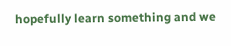hopefully learn something and we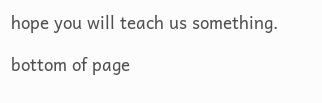hope you will teach us something.

bottom of page